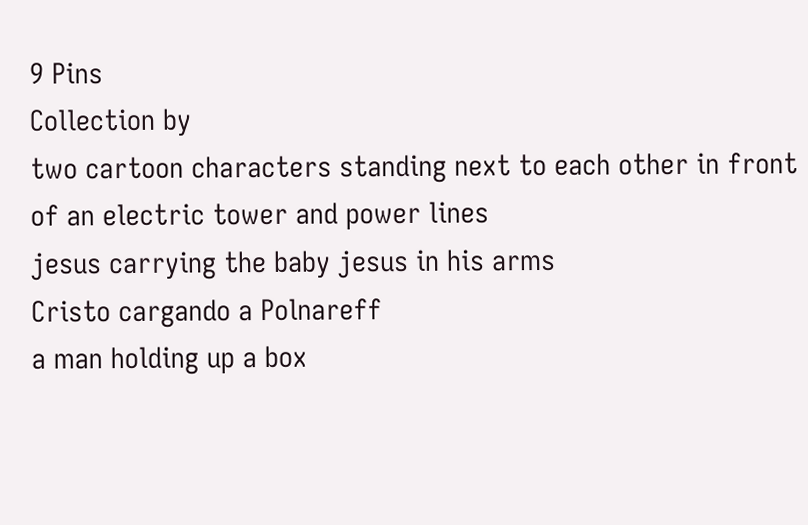9 Pins
Collection by
two cartoon characters standing next to each other in front of an electric tower and power lines
jesus carrying the baby jesus in his arms
Cristo cargando a Polnareff
a man holding up a box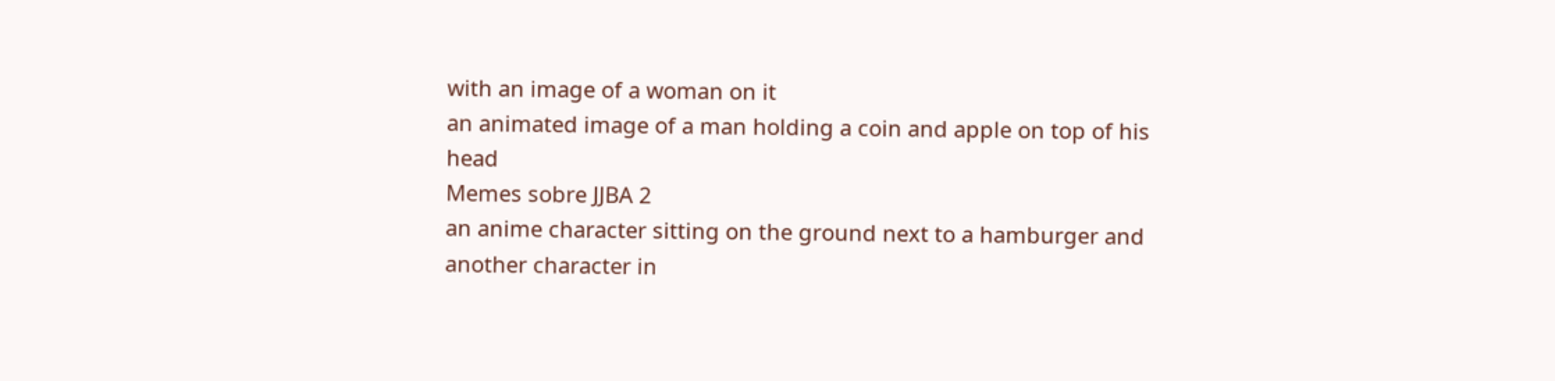with an image of a woman on it
an animated image of a man holding a coin and apple on top of his head
Memes sobre JJBA 2
an anime character sitting on the ground next to a hamburger and another character in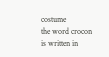costume
the word crocon is written in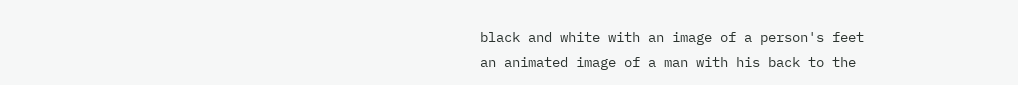black and white with an image of a person's feet
an animated image of a man with his back to the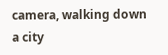camera, walking down a city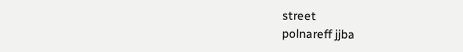street
polnareff jjba